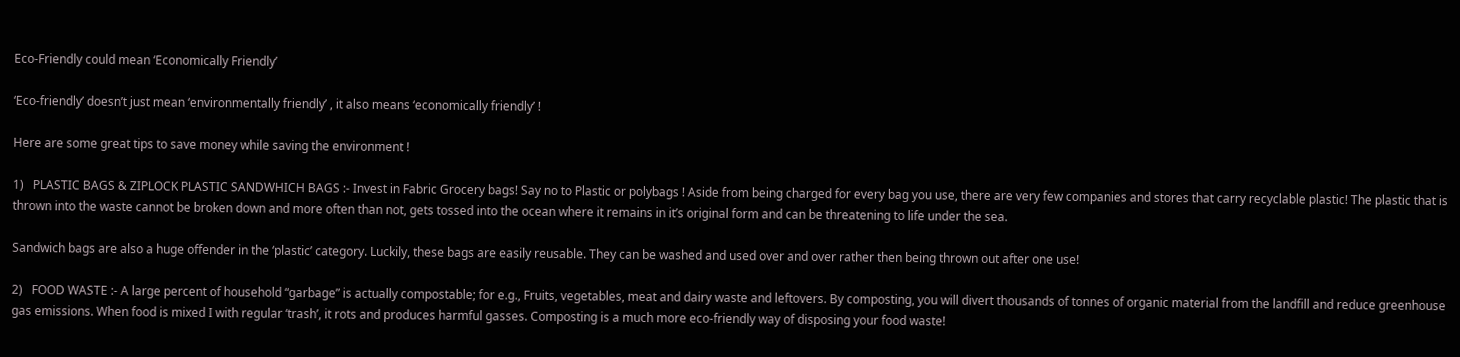Eco-Friendly could mean ‘Economically Friendly’

‘Eco-friendly’ doesn’t just mean ‘environmentally friendly’ , it also means ‘economically friendly’ !

Here are some great tips to save money while saving the environment !

1)   PLASTIC BAGS & ZIPLOCK PLASTIC SANDWHICH BAGS :- Invest in Fabric Grocery bags! Say no to Plastic or polybags ! Aside from being charged for every bag you use, there are very few companies and stores that carry recyclable plastic! The plastic that is thrown into the waste cannot be broken down and more often than not, gets tossed into the ocean where it remains in it’s original form and can be threatening to life under the sea.

Sandwich bags are also a huge offender in the ‘plastic’ category. Luckily, these bags are easily reusable. They can be washed and used over and over rather then being thrown out after one use!

2)   FOOD WASTE :- A large percent of household “garbage” is actually compostable; for e.g., Fruits, vegetables, meat and dairy waste and leftovers. By composting, you will divert thousands of tonnes of organic material from the landfill and reduce greenhouse gas emissions. When food is mixed I with regular ‘trash’, it rots and produces harmful gasses. Composting is a much more eco-friendly way of disposing your food waste!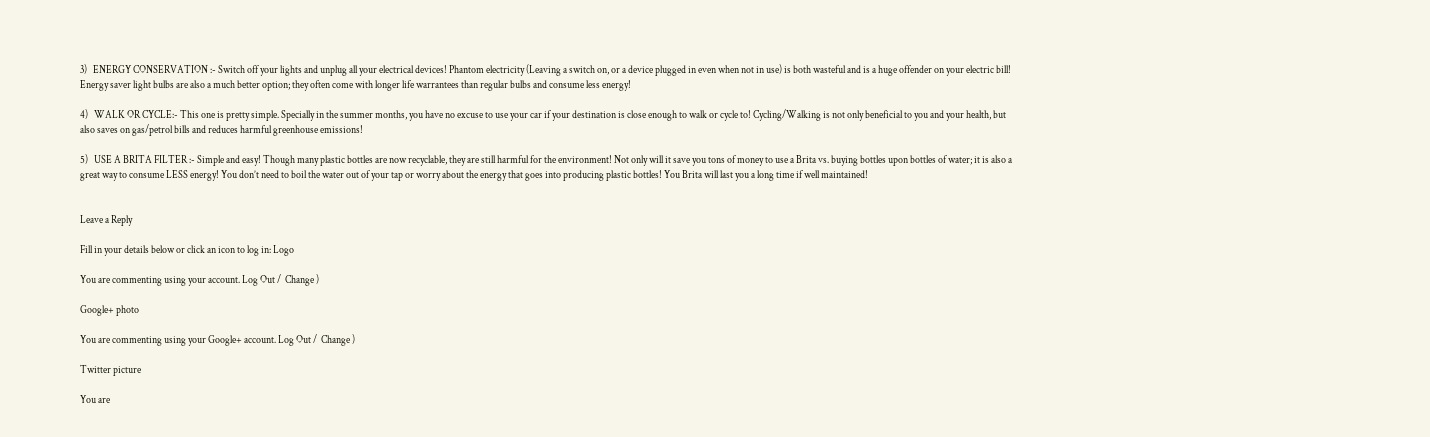3)   ENERGY CONSERVATION :- Switch off your lights and unplug all your electrical devices! Phantom electricity (Leaving a switch on, or a device plugged in even when not in use) is both wasteful and is a huge offender on your electric bill! Energy saver light bulbs are also a much better option; they often come with longer life warrantees than regular bulbs and consume less energy!

4)   WALK OR CYCLE:- This one is pretty simple. Specially in the summer months, you have no excuse to use your car if your destination is close enough to walk or cycle to! Cycling/Walking is not only beneficial to you and your health, but also saves on gas/petrol bills and reduces harmful greenhouse emissions!

5)   USE A BRITA FILTER :- Simple and easy! Though many plastic bottles are now recyclable, they are still harmful for the environment! Not only will it save you tons of money to use a Brita vs. buying bottles upon bottles of water; it is also a great way to consume LESS energy! You don’t need to boil the water out of your tap or worry about the energy that goes into producing plastic bottles! You Brita will last you a long time if well maintained!


Leave a Reply

Fill in your details below or click an icon to log in: Logo

You are commenting using your account. Log Out /  Change )

Google+ photo

You are commenting using your Google+ account. Log Out /  Change )

Twitter picture

You are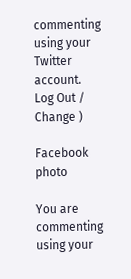commenting using your Twitter account. Log Out /  Change )

Facebook photo

You are commenting using your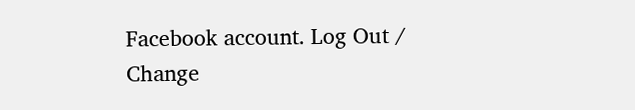Facebook account. Log Out /  Change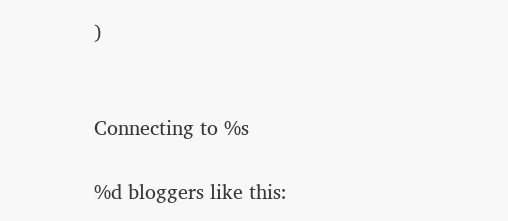)


Connecting to %s

%d bloggers like this: